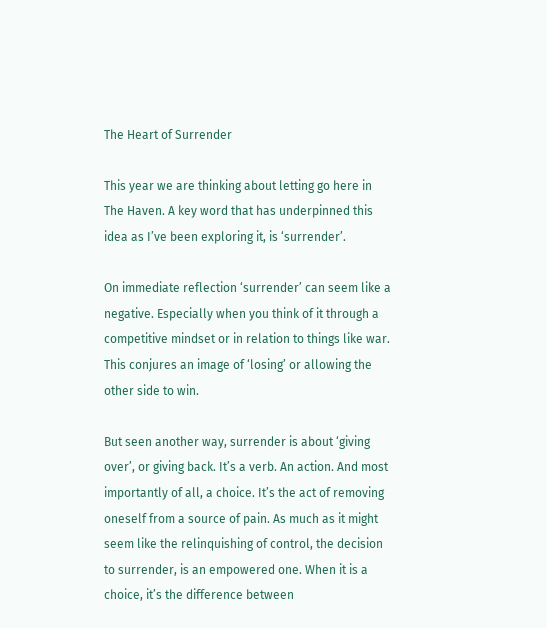The Heart of Surrender

This year we are thinking about letting go here in The Haven. A key word that has underpinned this idea as I’ve been exploring it, is ‘surrender’.

On immediate reflection ‘surrender’ can seem like a negative. Especially when you think of it through a competitive mindset or in relation to things like war. This conjures an image of ‘losing’ or allowing the other side to win.

But seen another way, surrender is about ‘giving over’, or giving back. It’s a verb. An action. And most importantly of all, a choice. It’s the act of removing oneself from a source of pain. As much as it might seem like the relinquishing of control, the decision to surrender, is an empowered one. When it is a choice, it’s the difference between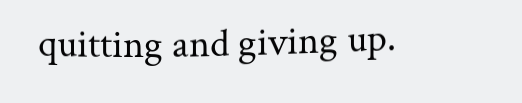quitting and giving up.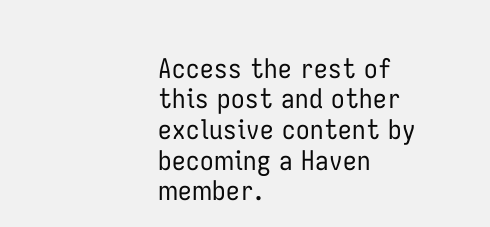Access the rest of this post and other exclusive content by becoming a Haven member.